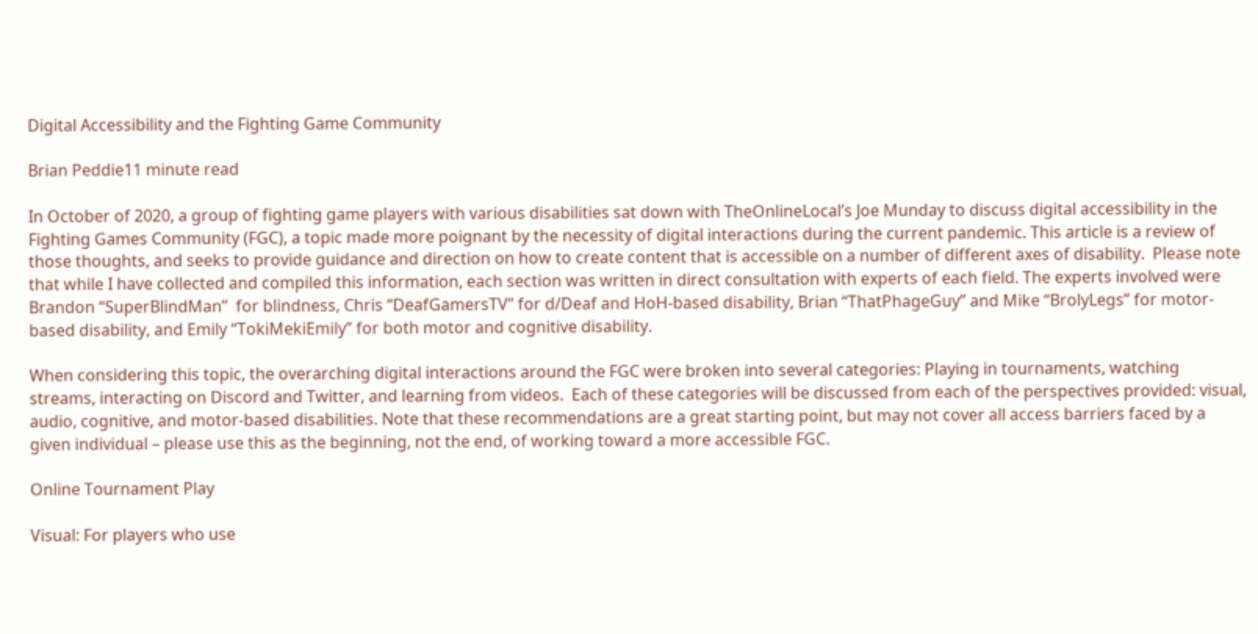Digital Accessibility and the Fighting Game Community

Brian Peddie11 minute read

In October of 2020, a group of fighting game players with various disabilities sat down with TheOnlineLocal’s Joe Munday to discuss digital accessibility in the Fighting Games Community (FGC), a topic made more poignant by the necessity of digital interactions during the current pandemic. This article is a review of those thoughts, and seeks to provide guidance and direction on how to create content that is accessible on a number of different axes of disability.  Please note that while I have collected and compiled this information, each section was written in direct consultation with experts of each field. The experts involved were Brandon “SuperBlindMan”  for blindness, Chris “DeafGamersTV” for d/Deaf and HoH-based disability, Brian “ThatPhageGuy” and Mike “BrolyLegs” for motor-based disability, and Emily “TokiMekiEmily” for both motor and cognitive disability.

When considering this topic, the overarching digital interactions around the FGC were broken into several categories: Playing in tournaments, watching streams, interacting on Discord and Twitter, and learning from videos.  Each of these categories will be discussed from each of the perspectives provided: visual, audio, cognitive, and motor-based disabilities. Note that these recommendations are a great starting point, but may not cover all access barriers faced by a given individual – please use this as the beginning, not the end, of working toward a more accessible FGC.

Online Tournament Play

Visual: For players who use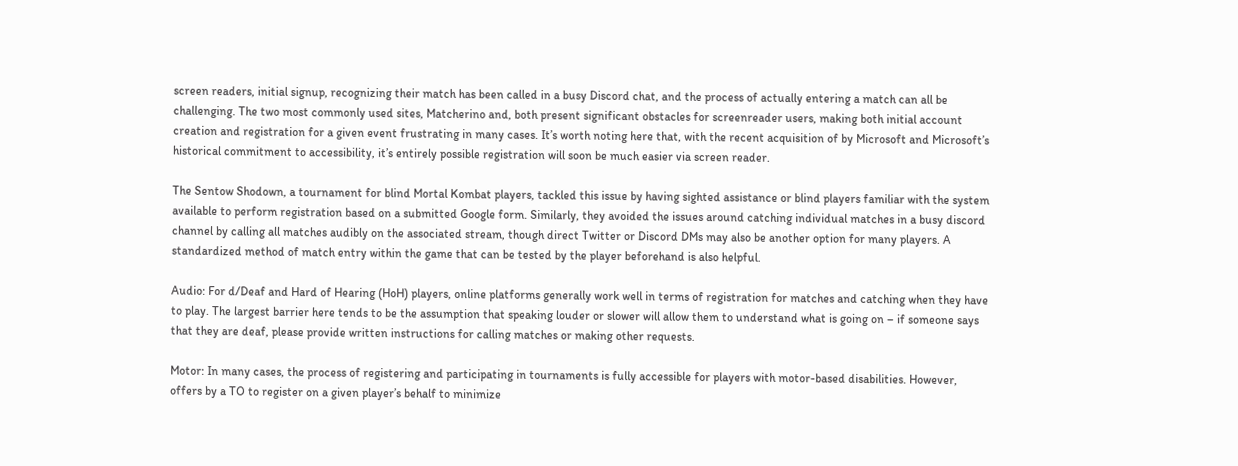screen readers, initial signup, recognizing their match has been called in a busy Discord chat, and the process of actually entering a match can all be challenging. The two most commonly used sites, Matcherino and, both present significant obstacles for screenreader users, making both initial account creation and registration for a given event frustrating in many cases. It’s worth noting here that, with the recent acquisition of by Microsoft and Microsoft’s historical commitment to accessibility, it’s entirely possible registration will soon be much easier via screen reader.

The Sentow Shodown, a tournament for blind Mortal Kombat players, tackled this issue by having sighted assistance or blind players familiar with the system available to perform registration based on a submitted Google form. Similarly, they avoided the issues around catching individual matches in a busy discord channel by calling all matches audibly on the associated stream, though direct Twitter or Discord DMs may also be another option for many players. A standardized method of match entry within the game that can be tested by the player beforehand is also helpful.

Audio: For d/Deaf and Hard of Hearing (HoH) players, online platforms generally work well in terms of registration for matches and catching when they have to play. The largest barrier here tends to be the assumption that speaking louder or slower will allow them to understand what is going on – if someone says that they are deaf, please provide written instructions for calling matches or making other requests.

Motor: In many cases, the process of registering and participating in tournaments is fully accessible for players with motor-based disabilities. However, offers by a TO to register on a given player’s behalf to minimize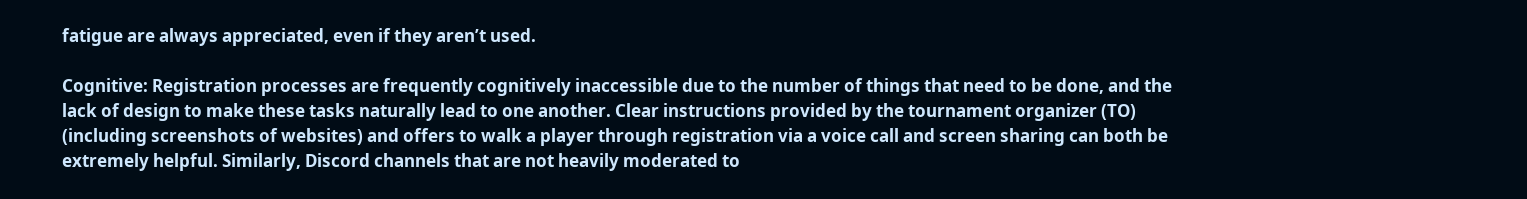fatigue are always appreciated, even if they aren’t used.

Cognitive: Registration processes are frequently cognitively inaccessible due to the number of things that need to be done, and the lack of design to make these tasks naturally lead to one another. Clear instructions provided by the tournament organizer (TO) (including screenshots of websites) and offers to walk a player through registration via a voice call and screen sharing can both be extremely helpful. Similarly, Discord channels that are not heavily moderated to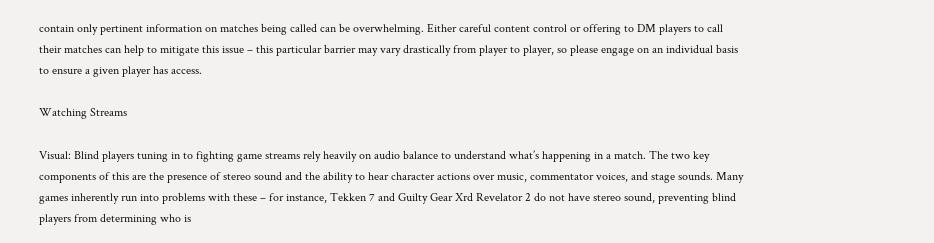contain only pertinent information on matches being called can be overwhelming. Either careful content control or offering to DM players to call their matches can help to mitigate this issue – this particular barrier may vary drastically from player to player, so please engage on an individual basis to ensure a given player has access.

Watching Streams

Visual: Blind players tuning in to fighting game streams rely heavily on audio balance to understand what’s happening in a match. The two key components of this are the presence of stereo sound and the ability to hear character actions over music, commentator voices, and stage sounds. Many games inherently run into problems with these – for instance, Tekken 7 and Guilty Gear Xrd Revelator 2 do not have stereo sound, preventing blind players from determining who is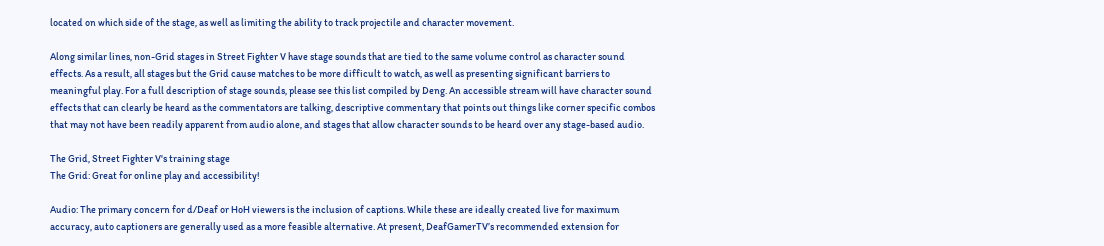located on which side of the stage, as well as limiting the ability to track projectile and character movement.

Along similar lines, non-Grid stages in Street Fighter V have stage sounds that are tied to the same volume control as character sound effects. As a result, all stages but the Grid cause matches to be more difficult to watch, as well as presenting significant barriers to meaningful play. For a full description of stage sounds, please see this list compiled by Deng. An accessible stream will have character sound effects that can clearly be heard as the commentators are talking, descriptive commentary that points out things like corner specific combos that may not have been readily apparent from audio alone, and stages that allow character sounds to be heard over any stage-based audio.

The Grid, Street Fighter V's training stage
The Grid: Great for online play and accessibility!

Audio: The primary concern for d/Deaf or HoH viewers is the inclusion of captions. While these are ideally created live for maximum accuracy, auto captioners are generally used as a more feasible alternative. At present, DeafGamerTV’s recommended extension for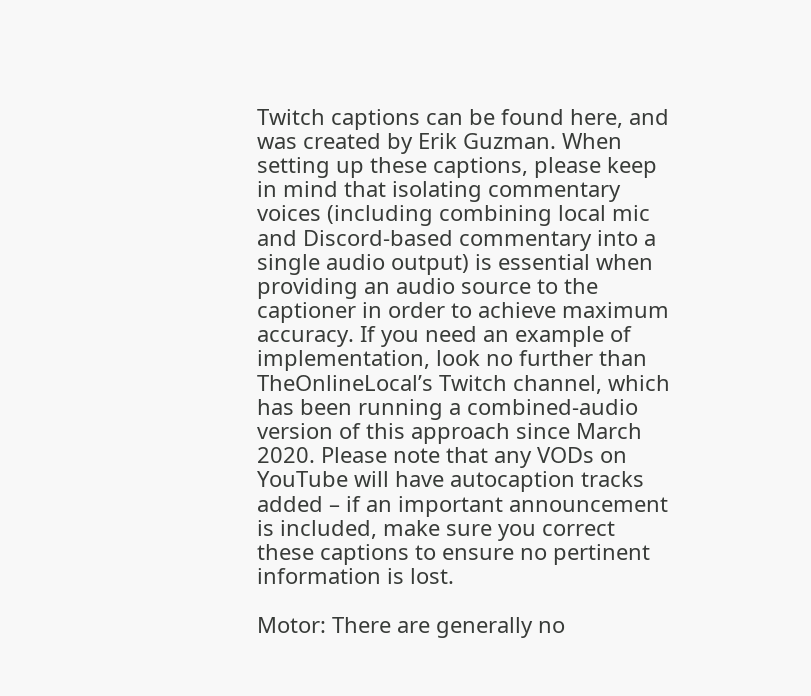Twitch captions can be found here, and was created by Erik Guzman. When setting up these captions, please keep in mind that isolating commentary voices (including combining local mic and Discord-based commentary into a single audio output) is essential when providing an audio source to the captioner in order to achieve maximum accuracy. If you need an example of implementation, look no further than TheOnlineLocal’s Twitch channel, which has been running a combined-audio version of this approach since March 2020. Please note that any VODs on YouTube will have autocaption tracks added – if an important announcement is included, make sure you correct these captions to ensure no pertinent information is lost.

Motor: There are generally no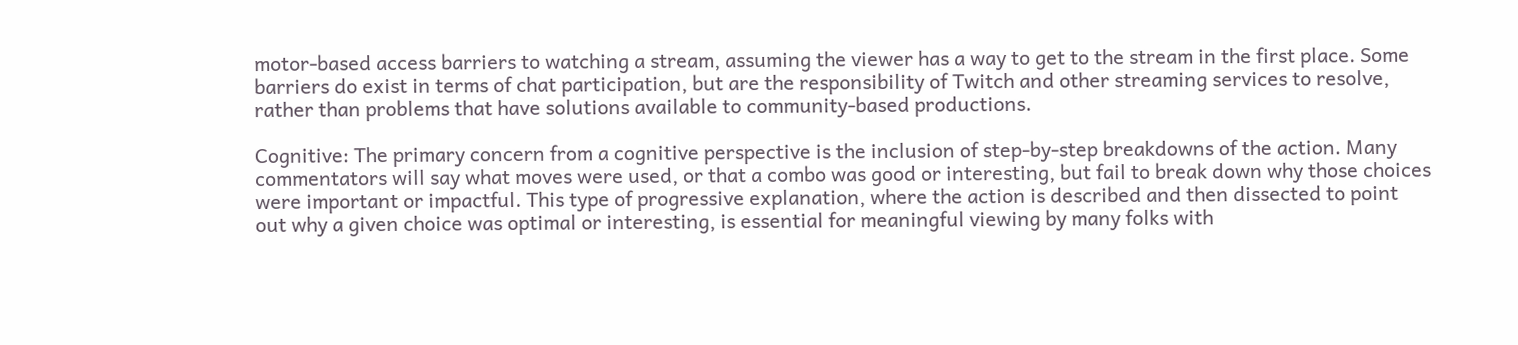motor-based access barriers to watching a stream, assuming the viewer has a way to get to the stream in the first place. Some barriers do exist in terms of chat participation, but are the responsibility of Twitch and other streaming services to resolve, rather than problems that have solutions available to community-based productions.

Cognitive: The primary concern from a cognitive perspective is the inclusion of step-by-step breakdowns of the action. Many commentators will say what moves were used, or that a combo was good or interesting, but fail to break down why those choices were important or impactful. This type of progressive explanation, where the action is described and then dissected to point out why a given choice was optimal or interesting, is essential for meaningful viewing by many folks with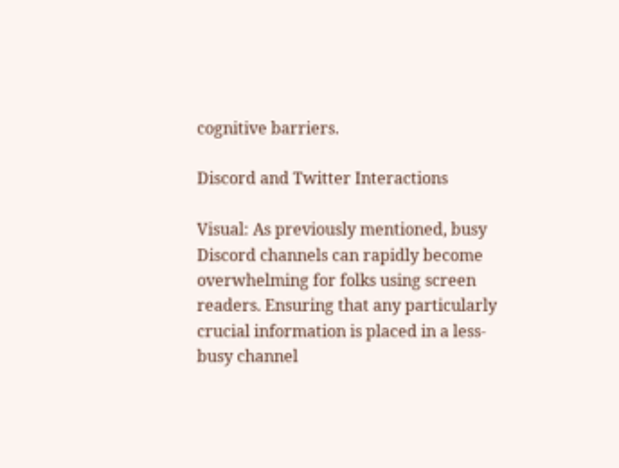cognitive barriers.

Discord and Twitter Interactions

Visual: As previously mentioned, busy Discord channels can rapidly become overwhelming for folks using screen readers. Ensuring that any particularly crucial information is placed in a less-busy channel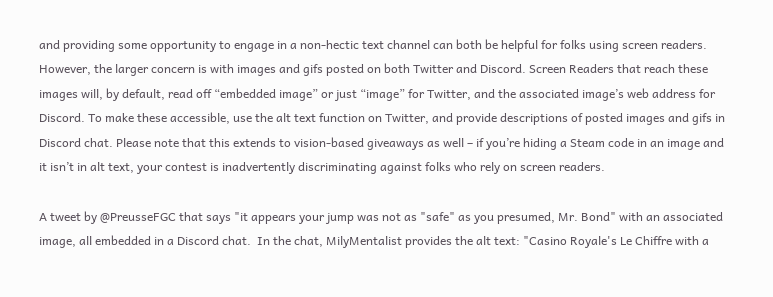and providing some opportunity to engage in a non-hectic text channel can both be helpful for folks using screen readers. However, the larger concern is with images and gifs posted on both Twitter and Discord. Screen Readers that reach these images will, by default, read off “embedded image” or just “image” for Twitter, and the associated image’s web address for Discord. To make these accessible, use the alt text function on Twitter, and provide descriptions of posted images and gifs in Discord chat. Please note that this extends to vision-based giveaways as well – if you’re hiding a Steam code in an image and it isn’t in alt text, your contest is inadvertently discriminating against folks who rely on screen readers.

A tweet by @PreusseFGC that says "it appears your jump was not as "safe" as you presumed, Mr. Bond" with an associated image, all embedded in a Discord chat.  In the chat, MilyMentalist provides the alt text: "Casino Royale's Le Chiffre with a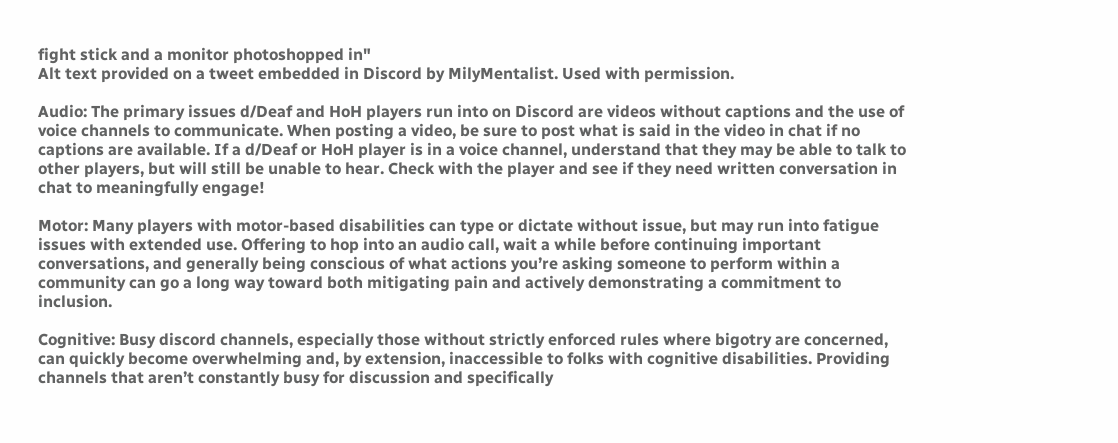fight stick and a monitor photoshopped in"
Alt text provided on a tweet embedded in Discord by MilyMentalist. Used with permission.

Audio: The primary issues d/Deaf and HoH players run into on Discord are videos without captions and the use of voice channels to communicate. When posting a video, be sure to post what is said in the video in chat if no captions are available. If a d/Deaf or HoH player is in a voice channel, understand that they may be able to talk to other players, but will still be unable to hear. Check with the player and see if they need written conversation in chat to meaningfully engage!

Motor: Many players with motor-based disabilities can type or dictate without issue, but may run into fatigue issues with extended use. Offering to hop into an audio call, wait a while before continuing important conversations, and generally being conscious of what actions you’re asking someone to perform within a community can go a long way toward both mitigating pain and actively demonstrating a commitment to inclusion.

Cognitive: Busy discord channels, especially those without strictly enforced rules where bigotry are concerned, can quickly become overwhelming and, by extension, inaccessible to folks with cognitive disabilities. Providing channels that aren’t constantly busy for discussion and specifically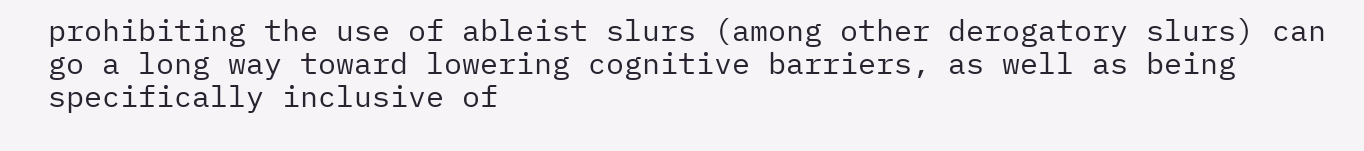prohibiting the use of ableist slurs (among other derogatory slurs) can go a long way toward lowering cognitive barriers, as well as being specifically inclusive of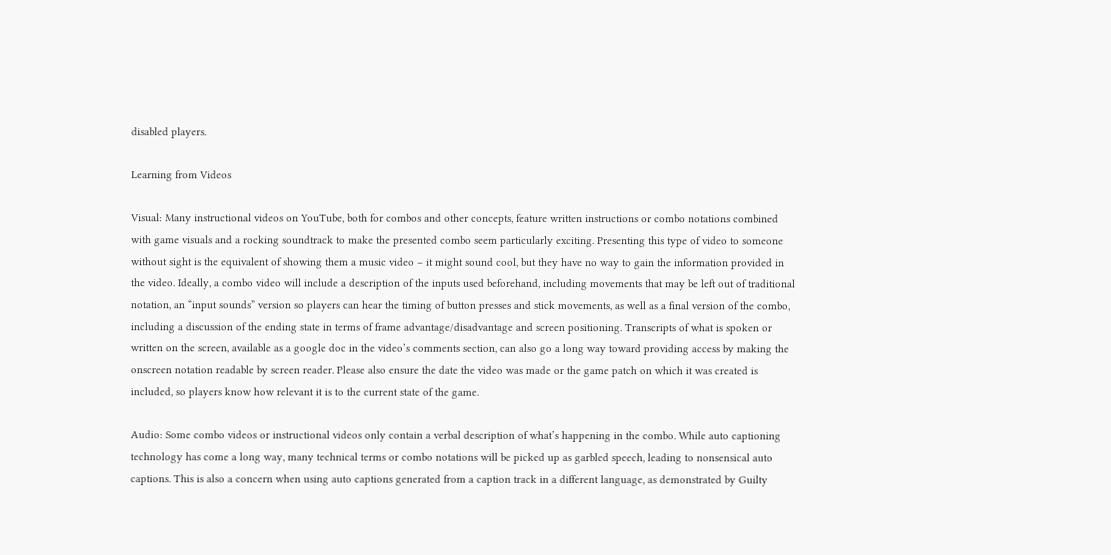disabled players.

Learning from Videos

Visual: Many instructional videos on YouTube, both for combos and other concepts, feature written instructions or combo notations combined with game visuals and a rocking soundtrack to make the presented combo seem particularly exciting. Presenting this type of video to someone without sight is the equivalent of showing them a music video – it might sound cool, but they have no way to gain the information provided in the video. Ideally, a combo video will include a description of the inputs used beforehand, including movements that may be left out of traditional notation, an “input sounds” version so players can hear the timing of button presses and stick movements, as well as a final version of the combo, including a discussion of the ending state in terms of frame advantage/disadvantage and screen positioning. Transcripts of what is spoken or written on the screen, available as a google doc in the video’s comments section, can also go a long way toward providing access by making the onscreen notation readable by screen reader. Please also ensure the date the video was made or the game patch on which it was created is included, so players know how relevant it is to the current state of the game.

Audio: Some combo videos or instructional videos only contain a verbal description of what’s happening in the combo. While auto captioning technology has come a long way, many technical terms or combo notations will be picked up as garbled speech, leading to nonsensical auto captions. This is also a concern when using auto captions generated from a caption track in a different language, as demonstrated by Guilty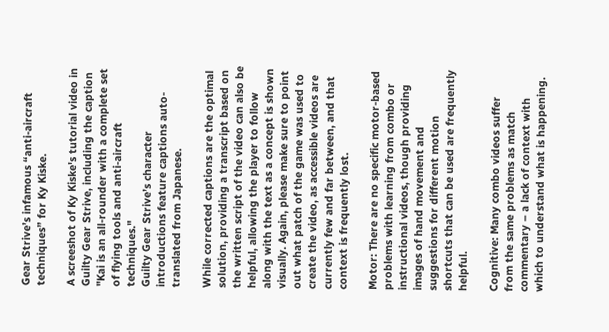Gear Strive’s infamous “anti-aircraft techniques” for Ky Kiske.

A screeshot of Ky Kiske's tutorial video in Guilty Gear Strive, including the caption "Kai is an all-rounder with a complete set of flying tools and anti-aircraft techniques."
Guilty Gear Strive’s character introductions feature captions auto-translated from Japanese.

While corrected captions are the optimal solution, providing a transcript based on the written script of the video can also be helpful, allowing the player to follow along with the text as a concept is shown visually. Again, please make sure to point out what patch of the game was used to create the video, as accessible videos are currently few and far between, and that context is frequently lost.

Motor: There are no specific motor-based problems with learning from combo or instructional videos, though providing images of hand movement and suggestions for different motion shortcuts that can be used are frequently helpful.

Cognitive: Many combo videos suffer from the same problems as match commentary – a lack of context with which to understand what is happening.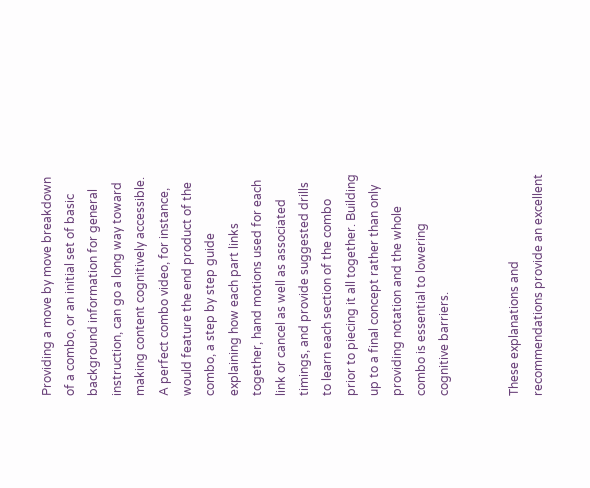Providing a move by move breakdown of a combo, or an initial set of basic background information for general instruction, can go a long way toward making content cognitively accessible. A perfect combo video, for instance, would feature the end product of the combo, a step by step guide explaining how each part links together, hand motions used for each link or cancel as well as associated timings, and provide suggested drills to learn each section of the combo prior to piecing it all together. Building up to a final concept rather than only providing notation and the whole combo is essential to lowering cognitive barriers.


These explanations and recommendations provide an excellent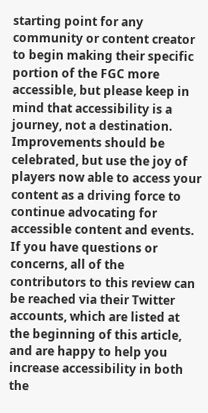starting point for any community or content creator to begin making their specific portion of the FGC more accessible, but please keep in mind that accessibility is a journey, not a destination. Improvements should be celebrated, but use the joy of players now able to access your content as a driving force to continue advocating for accessible content and events. If you have questions or concerns, all of the contributors to this review can be reached via their Twitter accounts, which are listed at the beginning of this article, and are happy to help you increase accessibility in both the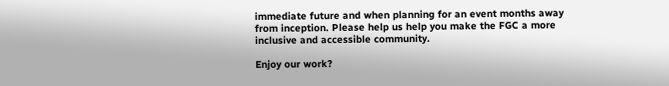immediate future and when planning for an event months away from inception. Please help us help you make the FGC a more inclusive and accessible community.

Enjoy our work?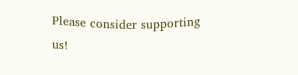Please consider supporting us!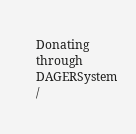Donating through DAGERSystem /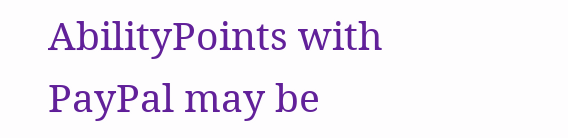AbilityPoints with PayPal may be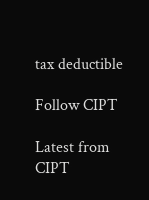tax deductible

Follow CIPT

Latest from CIPT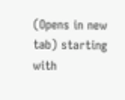(Opens in new tab) starting with